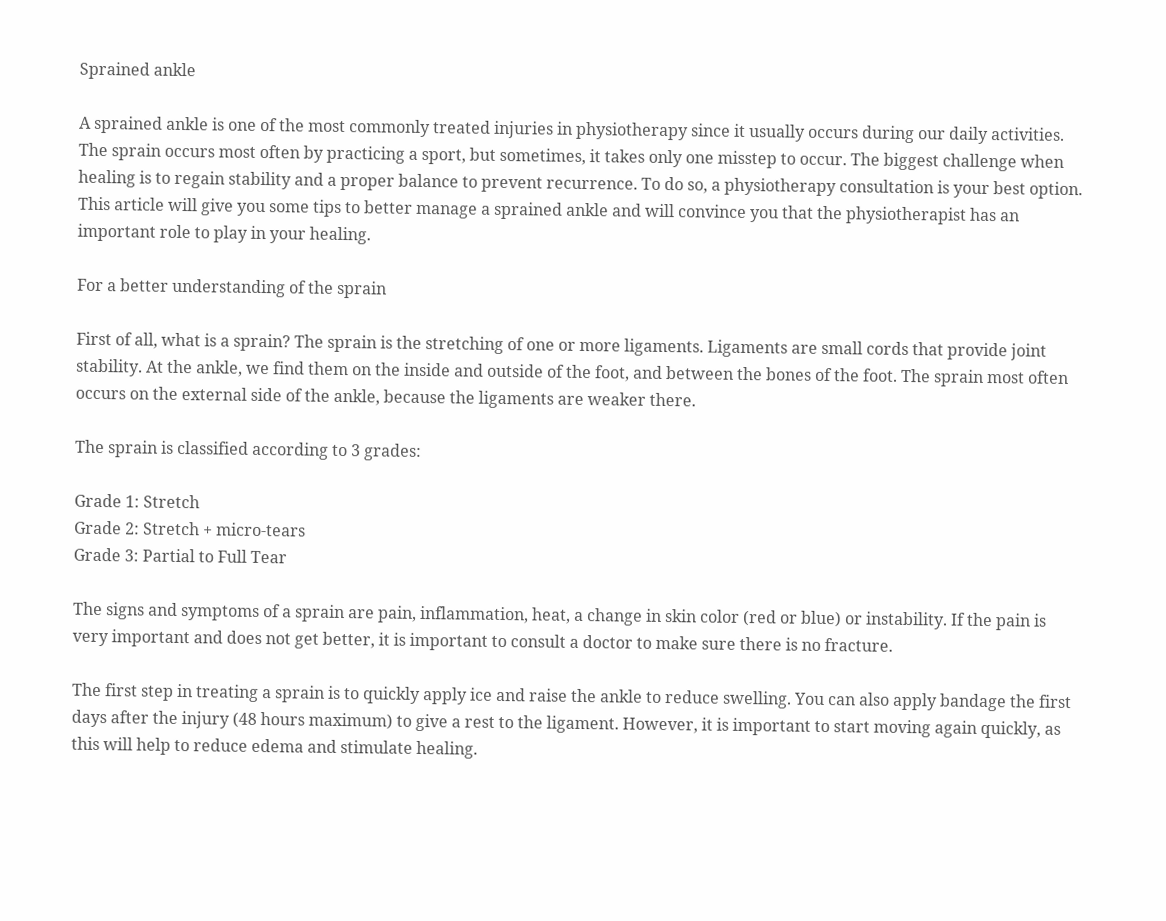Sprained ankle

A sprained ankle is one of the most commonly treated injuries in physiotherapy since it usually occurs during our daily activities. The sprain occurs most often by practicing a sport, but sometimes, it takes only one misstep to occur. The biggest challenge when healing is to regain stability and a proper balance to prevent recurrence. To do so, a physiotherapy consultation is your best option. This article will give you some tips to better manage a sprained ankle and will convince you that the physiotherapist has an important role to play in your healing.

For a better understanding of the sprain

First of all, what is a sprain? The sprain is the stretching of one or more ligaments. Ligaments are small cords that provide joint stability. At the ankle, we find them on the inside and outside of the foot, and between the bones of the foot. The sprain most often occurs on the external side of the ankle, because the ligaments are weaker there.

The sprain is classified according to 3 grades:

Grade 1: Stretch
Grade 2: Stretch + micro-tears
Grade 3: Partial to Full Tear

The signs and symptoms of a sprain are pain, inflammation, heat, a change in skin color (red or blue) or instability. If the pain is very important and does not get better, it is important to consult a doctor to make sure there is no fracture.

The first step in treating a sprain is to quickly apply ice and raise the ankle to reduce swelling. You can also apply bandage the first days after the injury (48 hours maximum) to give a rest to the ligament. However, it is important to start moving again quickly, as this will help to reduce edema and stimulate healing.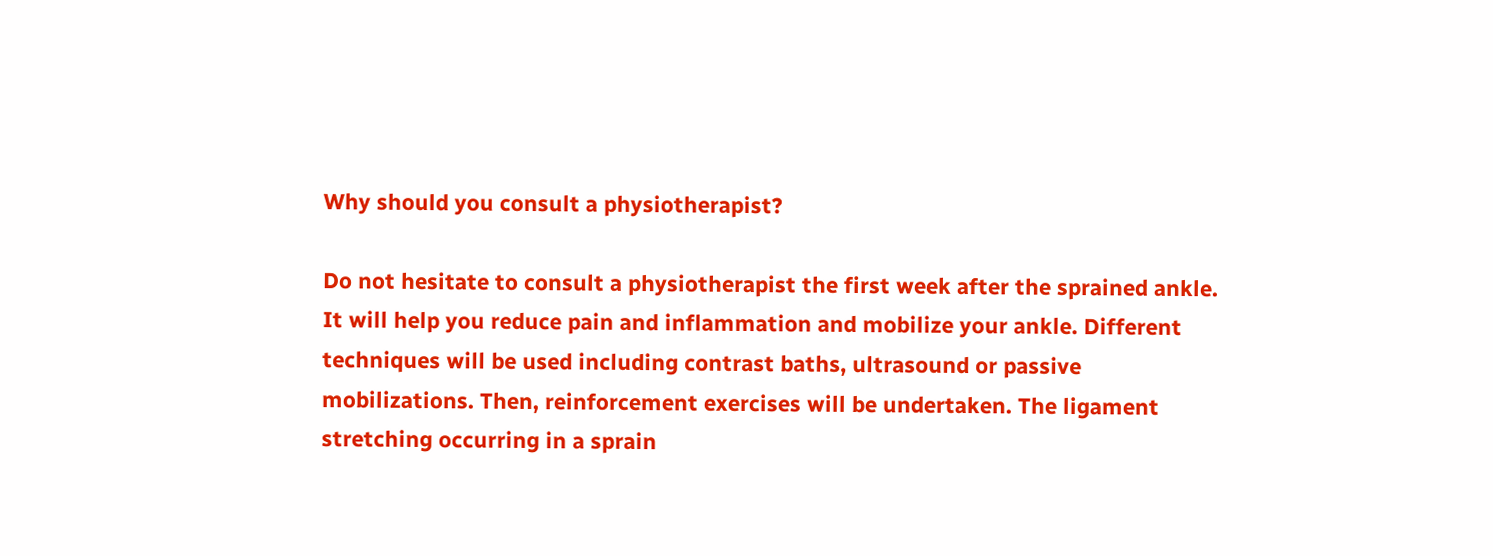Why should you consult a physiotherapist?

Do not hesitate to consult a physiotherapist the first week after the sprained ankle. It will help you reduce pain and inflammation and mobilize your ankle. Different techniques will be used including contrast baths, ultrasound or passive mobilizations. Then, reinforcement exercises will be undertaken. The ligament stretching occurring in a sprain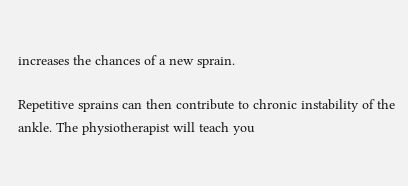increases the chances of a new sprain.

Repetitive sprains can then contribute to chronic instability of the ankle. The physiotherapist will teach you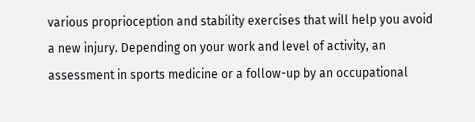various proprioception and stability exercises that will help you avoid a new injury. Depending on your work and level of activity, an assessment in sports medicine or a follow-up by an occupational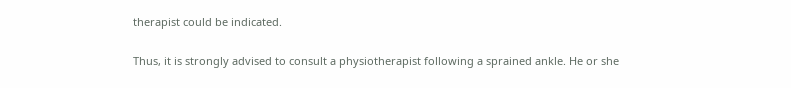therapist could be indicated.

Thus, it is strongly advised to consult a physiotherapist following a sprained ankle. He or she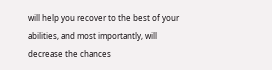will help you recover to the best of your abilities, and most importantly, will decrease the chances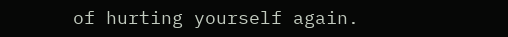of hurting yourself again.